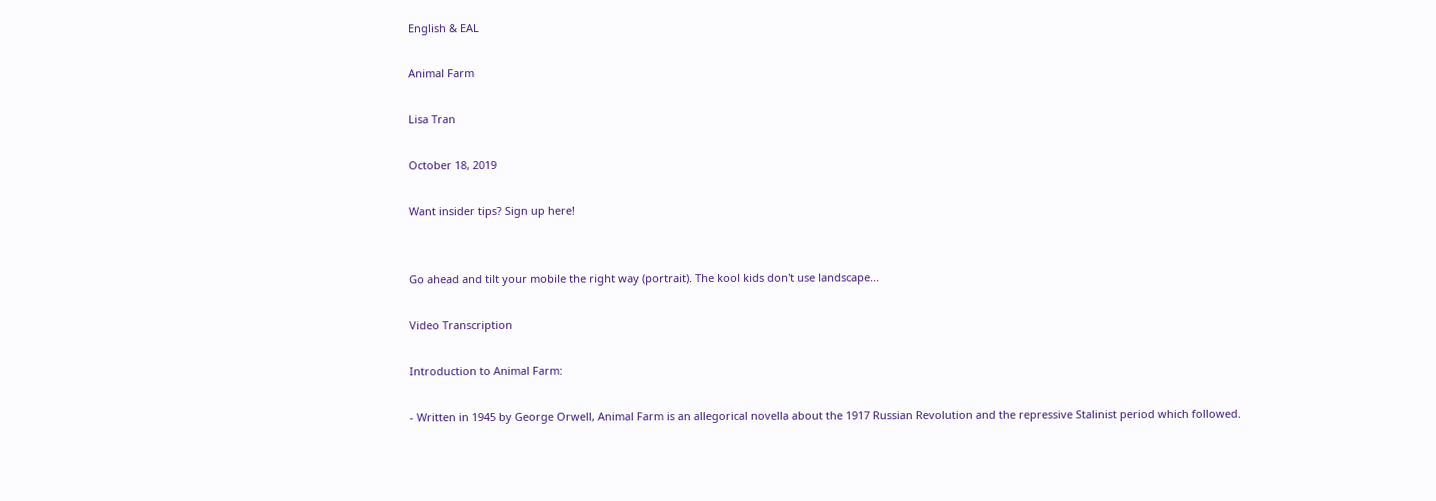English & EAL

Animal Farm

Lisa Tran

October 18, 2019

Want insider tips? Sign up here!


Go ahead and tilt your mobile the right way (portrait). The kool kids don't use landscape...

Video Transcription

Introduction to Animal Farm:

- Written in 1945 by George Orwell, Animal Farm is an allegorical novella about the 1917 Russian Revolution and the repressive Stalinist period which followed.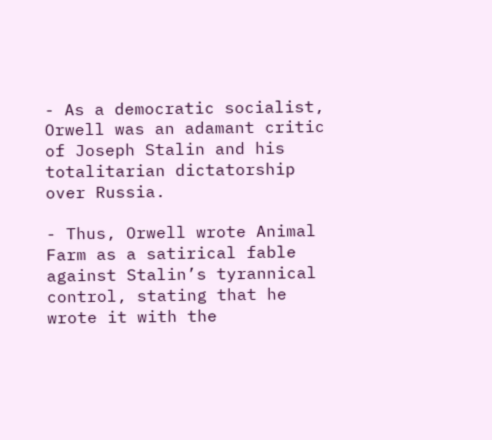- As a democratic socialist, Orwell was an adamant critic of Joseph Stalin and his totalitarian dictatorship over Russia.

- Thus, Orwell wrote Animal Farm as a satirical fable against Stalin’s tyrannical control, stating that he wrote it with the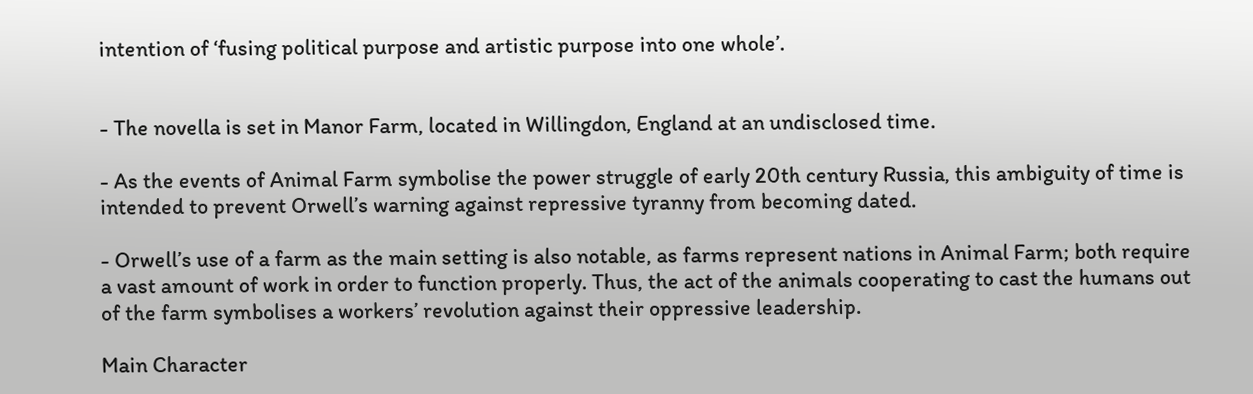intention of ‘fusing political purpose and artistic purpose into one whole’.


- The novella is set in Manor Farm, located in Willingdon, England at an undisclosed time.

- As the events of Animal Farm symbolise the power struggle of early 20th century Russia, this ambiguity of time is intended to prevent Orwell’s warning against repressive tyranny from becoming dated.

- Orwell’s use of a farm as the main setting is also notable, as farms represent nations in Animal Farm; both require a vast amount of work in order to function properly. Thus, the act of the animals cooperating to cast the humans out of the farm symbolises a workers’ revolution against their oppressive leadership.

Main Character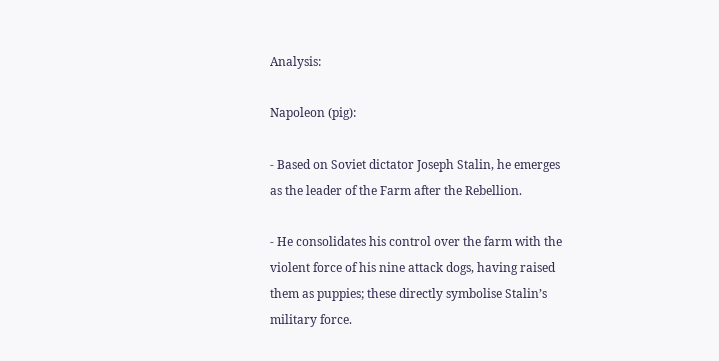Analysis:

Napoleon (pig):

- Based on Soviet dictator Joseph Stalin, he emerges as the leader of the Farm after the Rebellion.

- He consolidates his control over the farm with the violent force of his nine attack dogs, having raised them as puppies; these directly symbolise Stalin’s military force.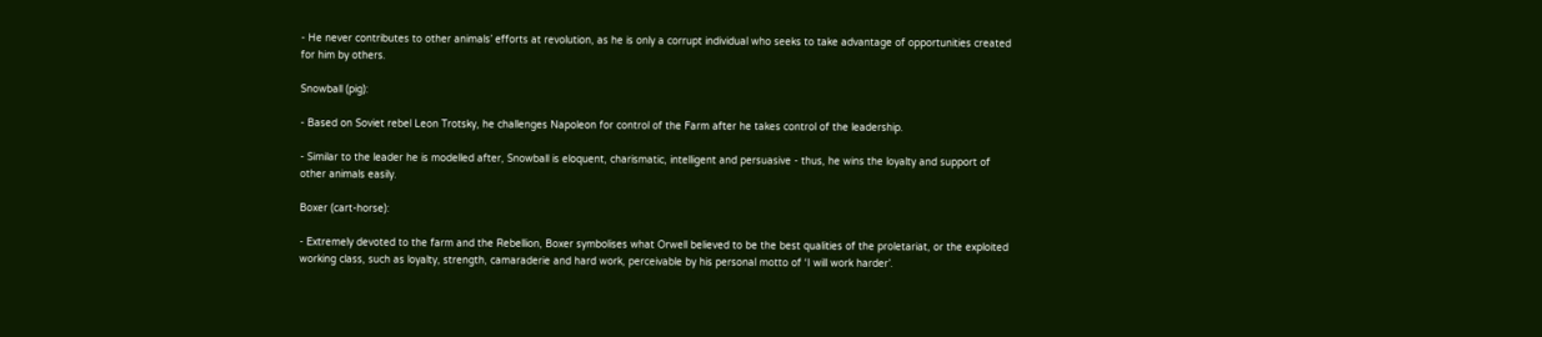- He never contributes to other animals’ efforts at revolution, as he is only a corrupt individual who seeks to take advantage of opportunities created for him by others.

Snowball (pig):

- Based on Soviet rebel Leon Trotsky, he challenges Napoleon for control of the Farm after he takes control of the leadership.

- Similar to the leader he is modelled after, Snowball is eloquent, charismatic, intelligent and persuasive - thus, he wins the loyalty and support of other animals easily.

Boxer (cart-horse):

- Extremely devoted to the farm and the Rebellion, Boxer symbolises what Orwell believed to be the best qualities of the proletariat, or the exploited working class, such as loyalty, strength, camaraderie and hard work, perceivable by his personal motto of ‘I will work harder’.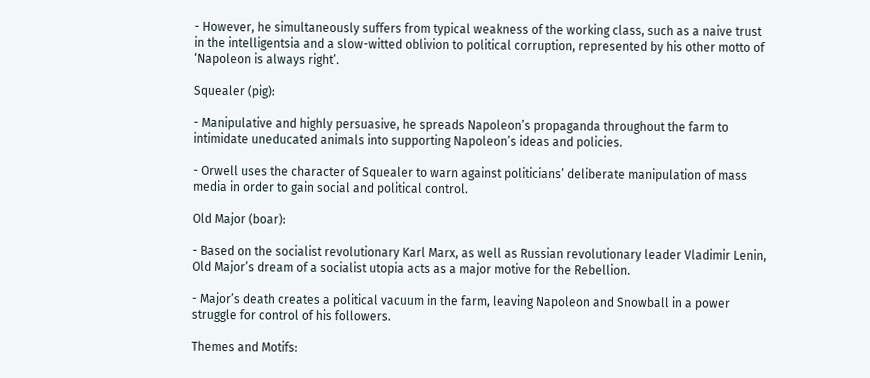- However, he simultaneously suffers from typical weakness of the working class, such as a naive trust in the intelligentsia and a slow-witted oblivion to political corruption, represented by his other motto of ‘Napoleon is always right’.

Squealer (pig):

- Manipulative and highly persuasive, he spreads Napoleon’s propaganda throughout the farm to intimidate uneducated animals into supporting Napoleon’s ideas and policies.

- Orwell uses the character of Squealer to warn against politicians’ deliberate manipulation of mass media in order to gain social and political control.

Old Major (boar):

- Based on the socialist revolutionary Karl Marx, as well as Russian revolutionary leader Vladimir Lenin, Old Major’s dream of a socialist utopia acts as a major motive for the Rebellion.

- Major’s death creates a political vacuum in the farm, leaving Napoleon and Snowball in a power struggle for control of his followers.

Themes and Motifs: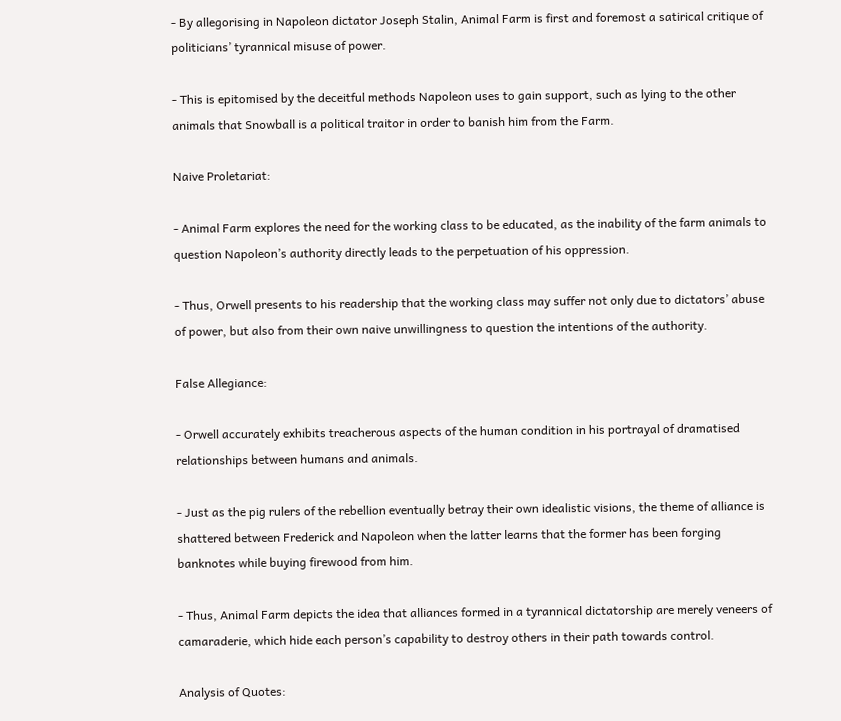- By allegorising in Napoleon dictator Joseph Stalin, Animal Farm is first and foremost a satirical critique of politicians’ tyrannical misuse of power.

- This is epitomised by the deceitful methods Napoleon uses to gain support, such as lying to the other animals that Snowball is a political traitor in order to banish him from the Farm.

Naive Proletariat:

- Animal Farm explores the need for the working class to be educated, as the inability of the farm animals to question Napoleon’s authority directly leads to the perpetuation of his oppression.

- Thus, Orwell presents to his readership that the working class may suffer not only due to dictators’ abuse of power, but also from their own naive unwillingness to question the intentions of the authority.

False Allegiance:

- Orwell accurately exhibits treacherous aspects of the human condition in his portrayal of dramatised relationships between humans and animals.

- Just as the pig rulers of the rebellion eventually betray their own idealistic visions, the theme of alliance is shattered between Frederick and Napoleon when the latter learns that the former has been forging banknotes while buying firewood from him.

- Thus, Animal Farm depicts the idea that alliances formed in a tyrannical dictatorship are merely veneers of camaraderie, which hide each person’s capability to destroy others in their path towards control.

Analysis of Quotes: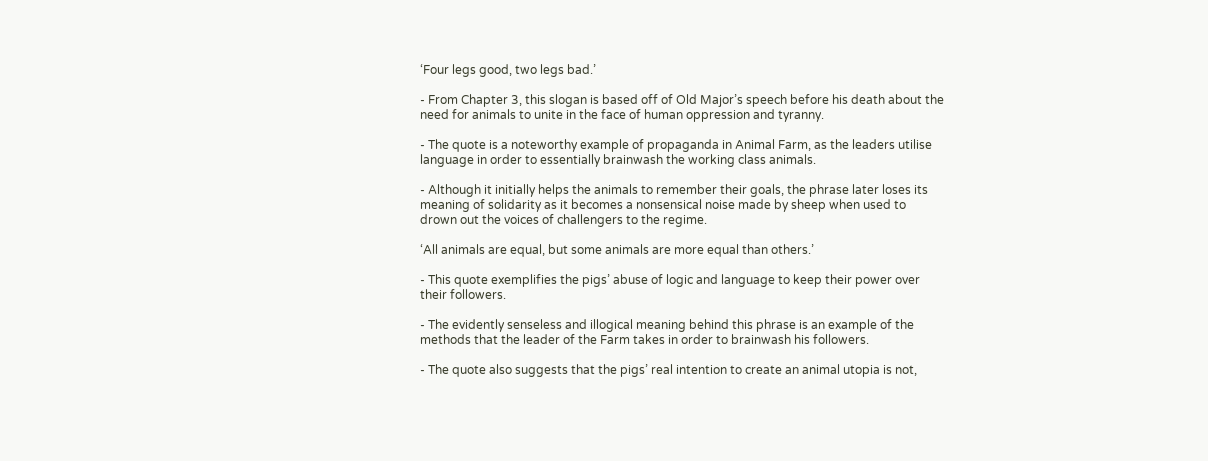‘Four legs good, two legs bad.’

- From Chapter 3, this slogan is based off of Old Major’s speech before his death about the need for animals to unite in the face of human oppression and tyranny.

- The quote is a noteworthy example of propaganda in Animal Farm, as the leaders utilise language in order to essentially brainwash the working class animals.

- Although it initially helps the animals to remember their goals, the phrase later loses its meaning of solidarity as it becomes a nonsensical noise made by sheep when used to drown out the voices of challengers to the regime.

‘All animals are equal, but some animals are more equal than others.’

- This quote exemplifies the pigs’ abuse of logic and language to keep their power over their followers.

- The evidently senseless and illogical meaning behind this phrase is an example of the methods that the leader of the Farm takes in order to brainwash his followers.

- The quote also suggests that the pigs’ real intention to create an animal utopia is not,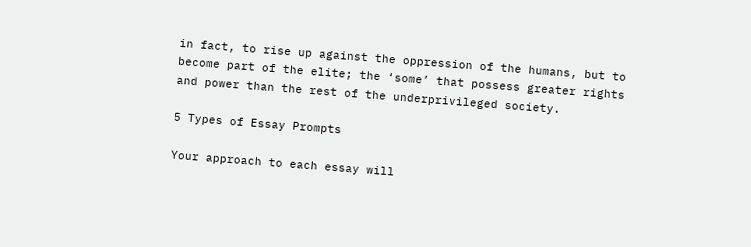in fact, to rise up against the oppression of the humans, but to become part of the elite; the ‘some’ that possess greater rights and power than the rest of the underprivileged society.

5 Types of Essay Prompts

Your approach to each essay will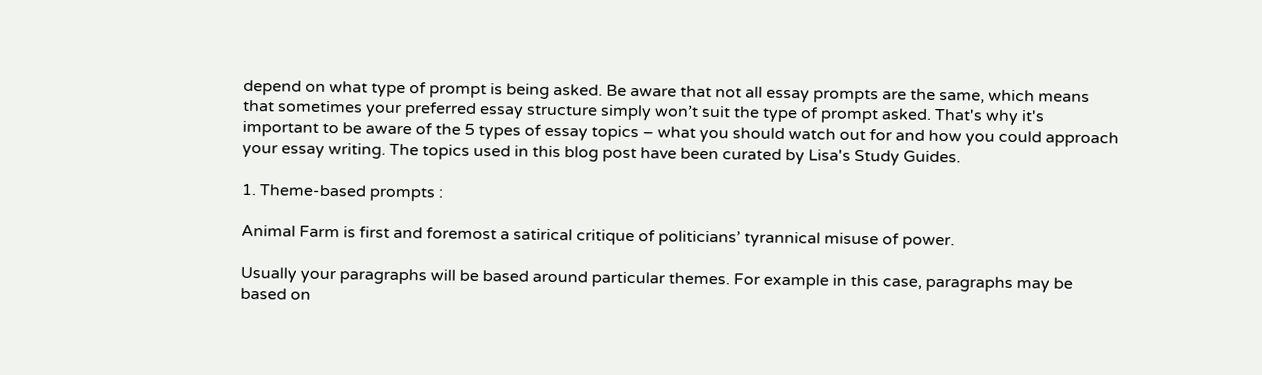depend on what type of prompt is being asked. Be aware that not all essay prompts are the same, which means that sometimes your preferred essay structure simply won’t suit the type of prompt asked. That's why it's important to be aware of the 5 types of essay topics – what you should watch out for and how you could approach your essay writing. The topics used in this blog post have been curated by Lisa's Study Guides.

1. Theme-based prompts :

Animal Farm is first and foremost a satirical critique of politicians’ tyrannical misuse of power.

Usually your paragraphs will be based around particular themes. For example in this case, paragraphs may be based on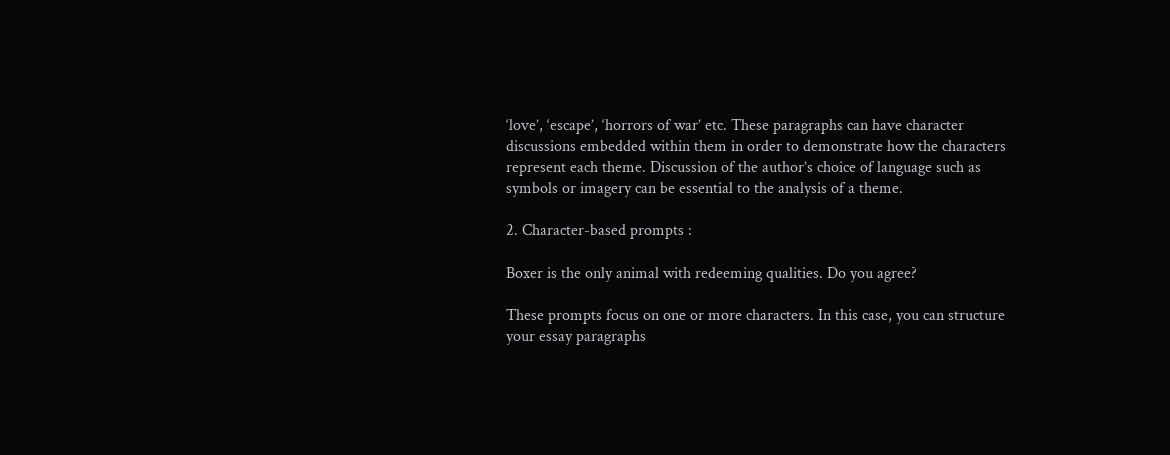‘love’, ‘escape’, ‘horrors of war’ etc. These paragraphs can have character discussions embedded within them in order to demonstrate how the characters represent each theme. Discussion of the author’s choice of language such as symbols or imagery can be essential to the analysis of a theme.

2. Character-based prompts :

Boxer is the only animal with redeeming qualities. Do you agree?

These prompts focus on one or more characters. In this case, you can structure your essay paragraphs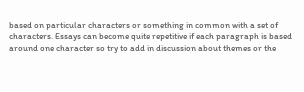based on particular characters or something in common with a set of characters. Essays can become quite repetitive if each paragraph is based around one character so try to add in discussion about themes or the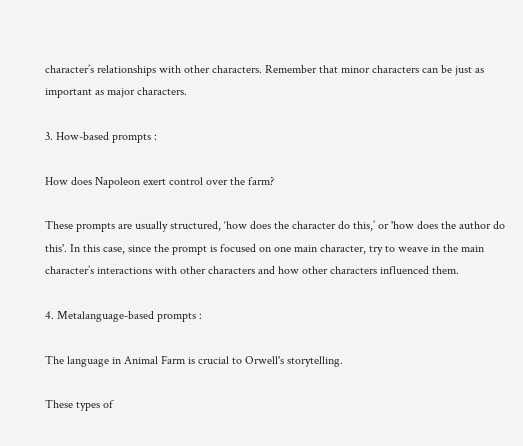character’s relationships with other characters. Remember that minor characters can be just as important as major characters.

3. How-based prompts :

How does Napoleon exert control over the farm?

These prompts are usually structured, ‘how does the character do this,’ or 'how does the author do this'. In this case, since the prompt is focused on one main character, try to weave in the main character’s interactions with other characters and how other characters influenced them.

4. Metalanguage-based prompts :

The language in Animal Farm is crucial to Orwell's storytelling.

These types of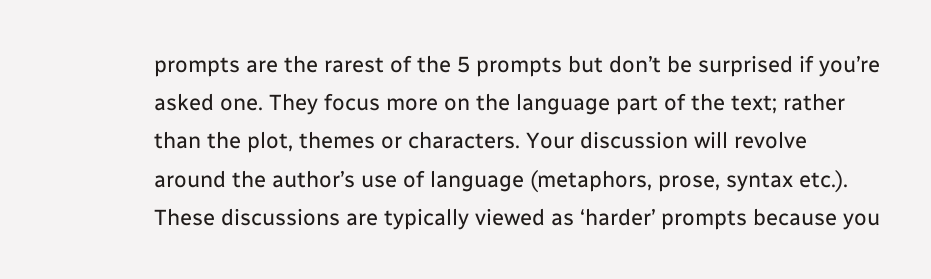prompts are the rarest of the 5 prompts but don’t be surprised if you’re asked one. They focus more on the language part of the text; rather than the plot, themes or characters. Your discussion will revolve around the author’s use of language (metaphors, prose, syntax etc.). These discussions are typically viewed as ‘harder’ prompts because you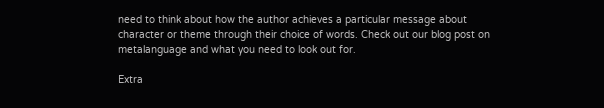need to think about how the author achieves a particular message about character or theme through their choice of words. Check out our blog post on metalanguage and what you need to look out for.

Extra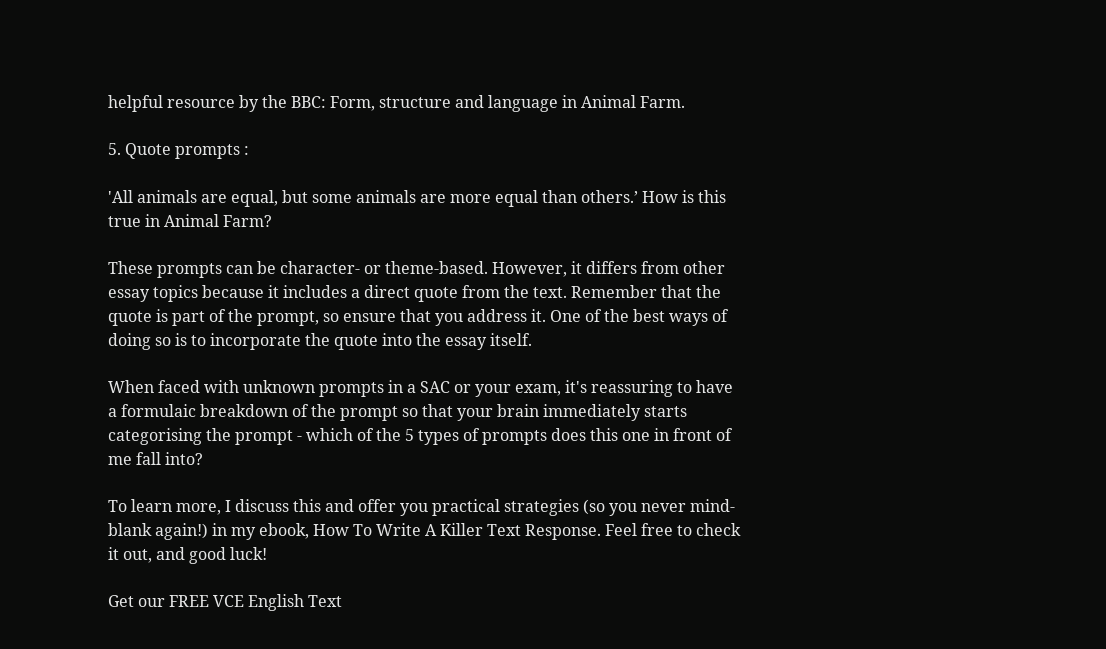helpful resource by the BBC: Form, structure and language in Animal Farm.

5. Quote prompts :

'All animals are equal, but some animals are more equal than others.’ How is this true in Animal Farm?

These prompts can be character- or theme-based. However, it differs from other essay topics because it includes a direct quote from the text. Remember that the quote is part of the prompt, so ensure that you address it. One of the best ways of doing so is to incorporate the quote into the essay itself.

When faced with unknown prompts in a SAC or your exam, it's reassuring to have a formulaic breakdown of the prompt so that your brain immediately starts categorising the prompt - which of the 5 types of prompts does this one in front of me fall into?

To learn more, I discuss this and offer you practical strategies (so you never mind-blank again!) in my ebook, How To Write A Killer Text Response. Feel free to check it out, and good luck!

Get our FREE VCE English Text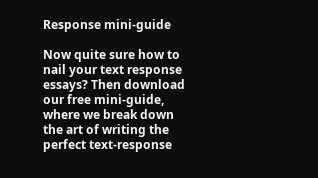Response mini-guide

Now quite sure how to nail your text response essays? Then download our free mini-guide, where we break down the art of writing the perfect text-response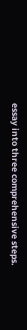essay into three comprehensive steps.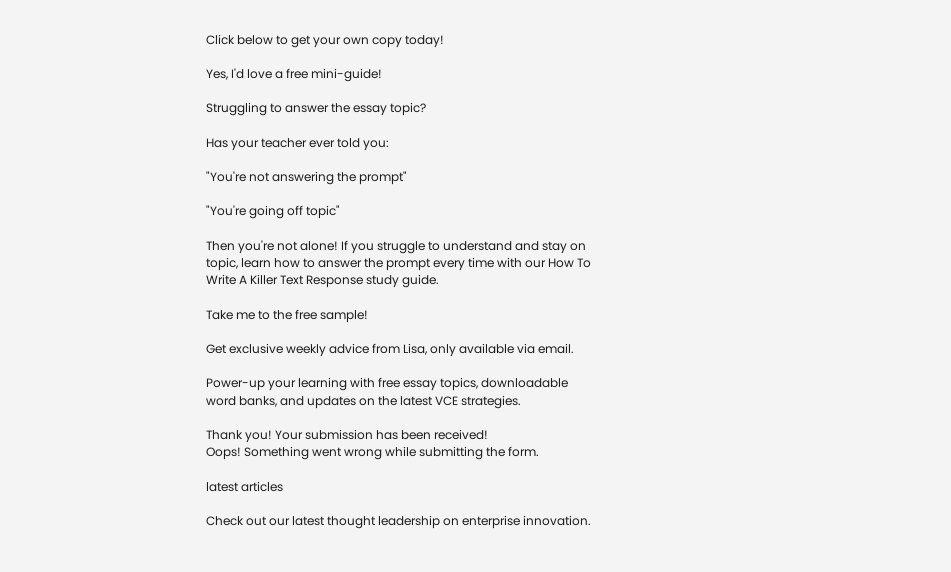Click below to get your own copy today!

Yes, I'd love a free mini-guide!

Struggling to answer the essay topic?

Has your teacher ever told you:

"You're not answering the prompt"

"You're going off topic"

Then you're not alone! If you struggle to understand and stay on topic, learn how to answer the prompt every time with our How To Write A Killer Text Response study guide.

Take me to the free sample!

Get exclusive weekly advice from Lisa, only available via email.

Power-up your learning with free essay topics, downloadable word banks, and updates on the latest VCE strategies.

Thank you! Your submission has been received!
Oops! Something went wrong while submitting the form.

latest articles

Check out our latest thought leadership on enterprise innovation.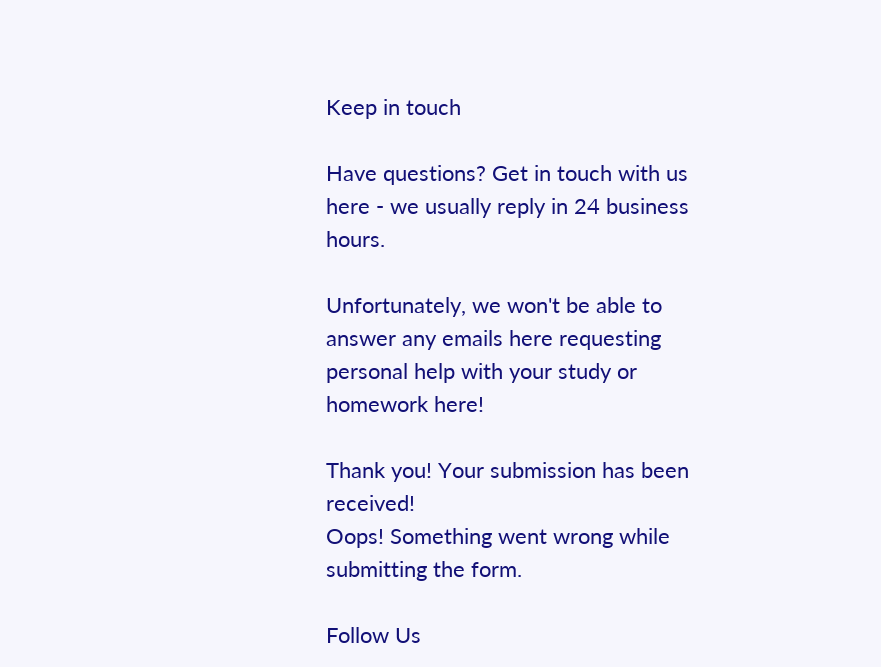Keep in touch

Have questions? Get in touch with us here - we usually reply in 24 business hours.

Unfortunately, we won't be able to answer any emails here requesting personal help with your study or homework here!

Thank you! Your submission has been received!
Oops! Something went wrong while submitting the form.

Follow Us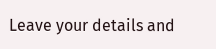Leave your details and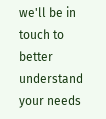we'll be in touch to better understand your needs